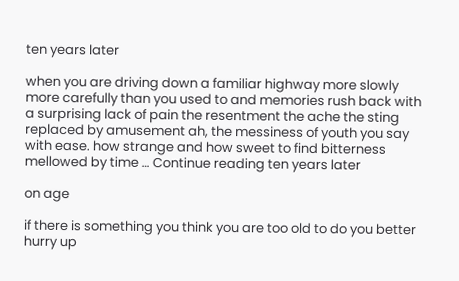ten years later

when you are driving down a familiar highway more slowly more carefully than you used to and memories rush back with a surprising lack of pain the resentment the ache the sting replaced by amusement ah, the messiness of youth you say with ease. how strange and how sweet to find bitterness mellowed by time … Continue reading ten years later

on age

if there is something you think you are too old to do you better hurry up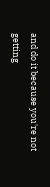and do it because you're not getting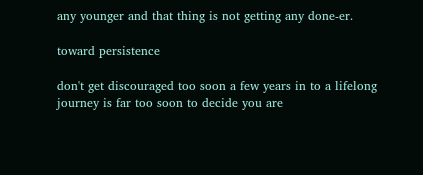any younger and that thing is not getting any done-er.

toward persistence

don't get discouraged too soon a few years in to a lifelong journey is far too soon to decide you are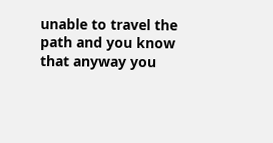unable to travel the path and you know that anyway you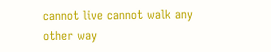cannot live cannot walk any other way